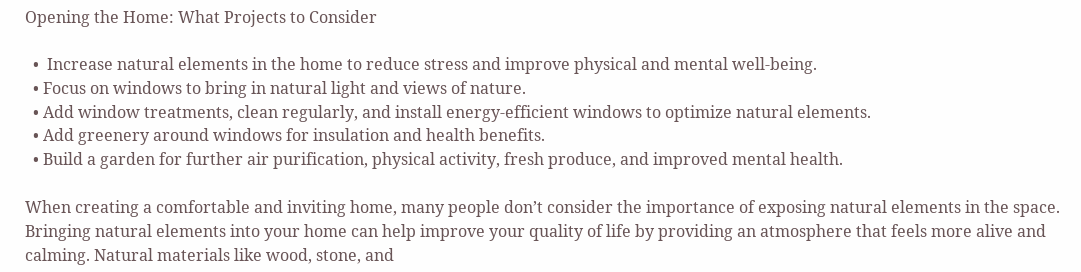Opening the Home: What Projects to Consider

  •  Increase natural elements in the home to reduce stress and improve physical and mental well-being.
  • Focus on windows to bring in natural light and views of nature.
  • Add window treatments, clean regularly, and install energy-efficient windows to optimize natural elements.
  • Add greenery around windows for insulation and health benefits.
  • Build a garden for further air purification, physical activity, fresh produce, and improved mental health.

When creating a comfortable and inviting home, many people don’t consider the importance of exposing natural elements in the space. Bringing natural elements into your home can help improve your quality of life by providing an atmosphere that feels more alive and calming. Natural materials like wood, stone, and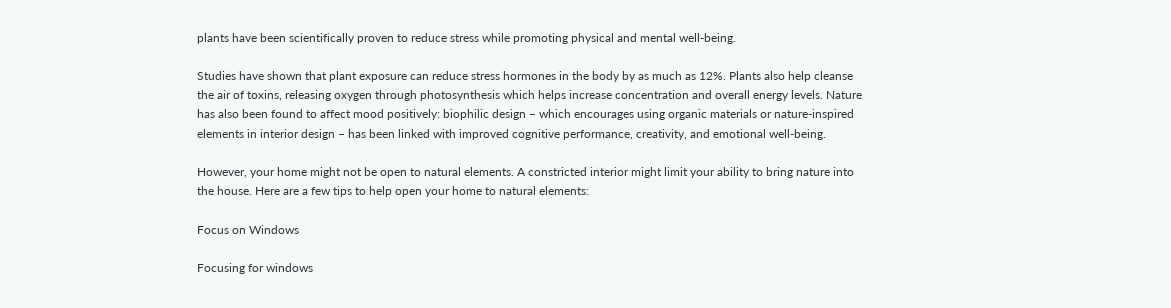plants have been scientifically proven to reduce stress while promoting physical and mental well-being.

Studies have shown that plant exposure can reduce stress hormones in the body by as much as 12%. Plants also help cleanse the air of toxins, releasing oxygen through photosynthesis which helps increase concentration and overall energy levels. Nature has also been found to affect mood positively: biophilic design – which encourages using organic materials or nature-inspired elements in interior design – has been linked with improved cognitive performance, creativity, and emotional well-being.

However, your home might not be open to natural elements. A constricted interior might limit your ability to bring nature into the house. Here are a few tips to help open your home to natural elements:

Focus on Windows

Focusing for windows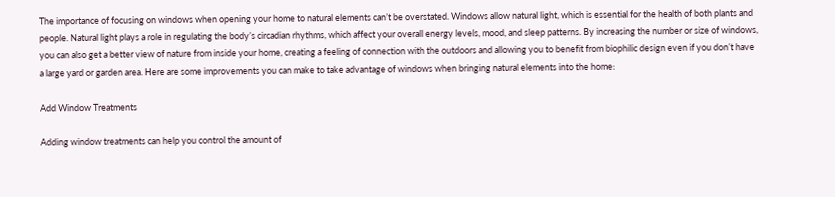The importance of focusing on windows when opening your home to natural elements can’t be overstated. Windows allow natural light, which is essential for the health of both plants and people. Natural light plays a role in regulating the body’s circadian rhythms, which affect your overall energy levels, mood, and sleep patterns. By increasing the number or size of windows, you can also get a better view of nature from inside your home, creating a feeling of connection with the outdoors and allowing you to benefit from biophilic design even if you don’t have a large yard or garden area. Here are some improvements you can make to take advantage of windows when bringing natural elements into the home:

Add Window Treatments

Adding window treatments can help you control the amount of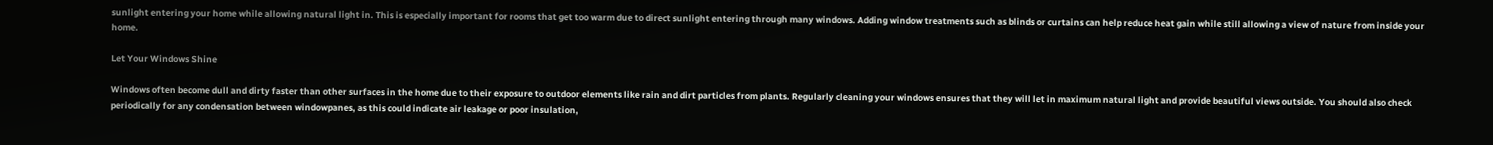sunlight entering your home while allowing natural light in. This is especially important for rooms that get too warm due to direct sunlight entering through many windows. Adding window treatments such as blinds or curtains can help reduce heat gain while still allowing a view of nature from inside your home.

Let Your Windows Shine

Windows often become dull and dirty faster than other surfaces in the home due to their exposure to outdoor elements like rain and dirt particles from plants. Regularly cleaning your windows ensures that they will let in maximum natural light and provide beautiful views outside. You should also check periodically for any condensation between windowpanes, as this could indicate air leakage or poor insulation,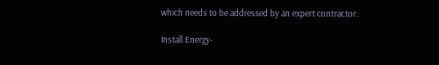which needs to be addressed by an expert contractor.

Install Energy-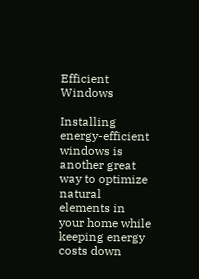Efficient Windows

Installing energy-efficient windows is another great way to optimize natural elements in your home while keeping energy costs down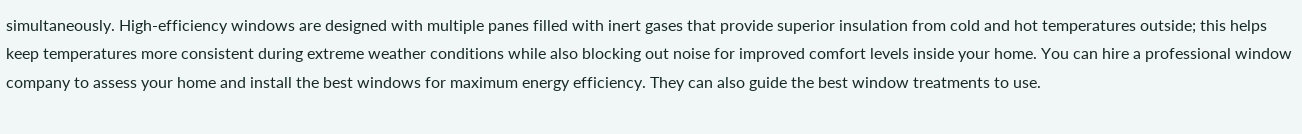simultaneously. High-efficiency windows are designed with multiple panes filled with inert gases that provide superior insulation from cold and hot temperatures outside; this helps keep temperatures more consistent during extreme weather conditions while also blocking out noise for improved comfort levels inside your home. You can hire a professional window company to assess your home and install the best windows for maximum energy efficiency. They can also guide the best window treatments to use.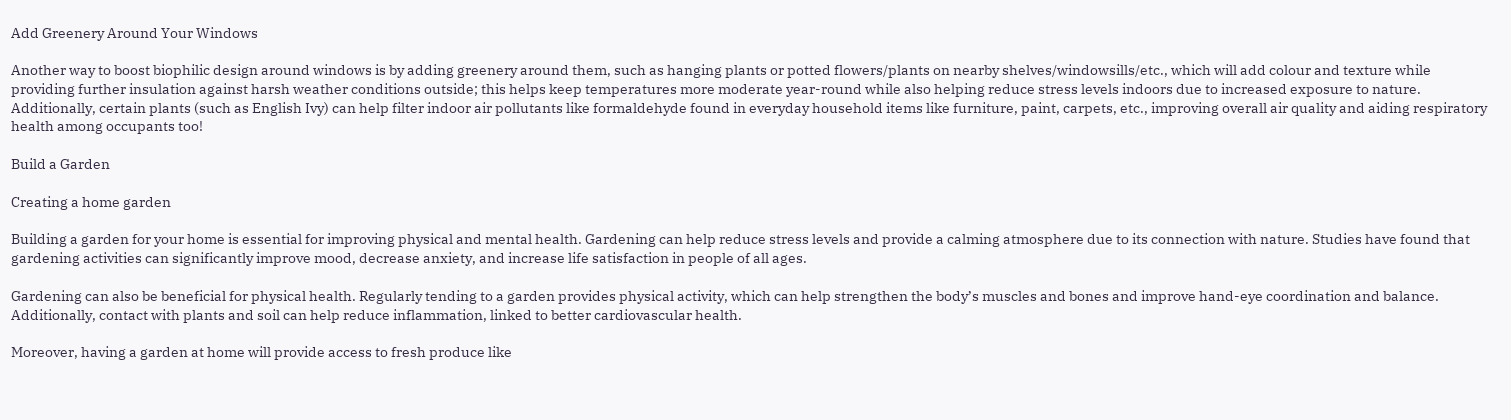Add Greenery Around Your Windows

Another way to boost biophilic design around windows is by adding greenery around them, such as hanging plants or potted flowers/plants on nearby shelves/windowsills/etc., which will add colour and texture while providing further insulation against harsh weather conditions outside; this helps keep temperatures more moderate year-round while also helping reduce stress levels indoors due to increased exposure to nature. Additionally, certain plants (such as English Ivy) can help filter indoor air pollutants like formaldehyde found in everyday household items like furniture, paint, carpets, etc., improving overall air quality and aiding respiratory health among occupants too!

Build a Garden

Creating a home garden

Building a garden for your home is essential for improving physical and mental health. Gardening can help reduce stress levels and provide a calming atmosphere due to its connection with nature. Studies have found that gardening activities can significantly improve mood, decrease anxiety, and increase life satisfaction in people of all ages.

Gardening can also be beneficial for physical health. Regularly tending to a garden provides physical activity, which can help strengthen the body’s muscles and bones and improve hand-eye coordination and balance. Additionally, contact with plants and soil can help reduce inflammation, linked to better cardiovascular health.

Moreover, having a garden at home will provide access to fresh produce like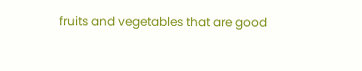fruits and vegetables that are good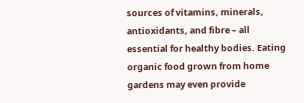sources of vitamins, minerals, antioxidants, and fibre – all essential for healthy bodies. Eating organic food grown from home gardens may even provide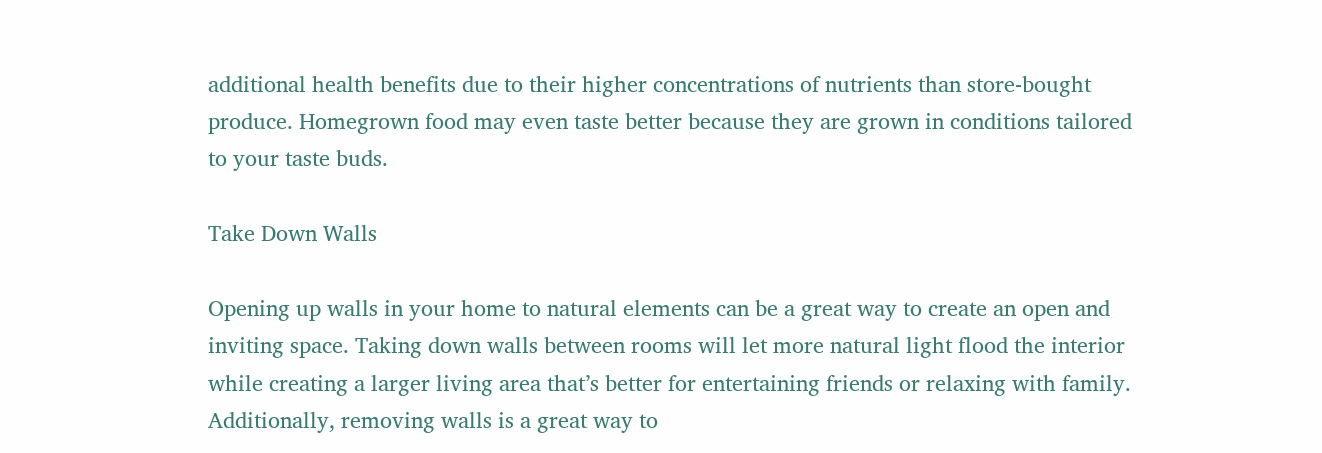additional health benefits due to their higher concentrations of nutrients than store-bought produce. Homegrown food may even taste better because they are grown in conditions tailored to your taste buds.

Take Down Walls

Opening up walls in your home to natural elements can be a great way to create an open and inviting space. Taking down walls between rooms will let more natural light flood the interior while creating a larger living area that’s better for entertaining friends or relaxing with family. Additionally, removing walls is a great way to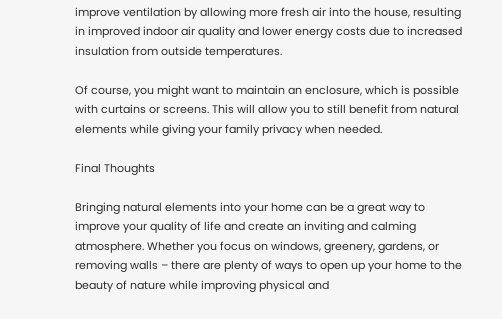improve ventilation by allowing more fresh air into the house, resulting in improved indoor air quality and lower energy costs due to increased insulation from outside temperatures.

Of course, you might want to maintain an enclosure, which is possible with curtains or screens. This will allow you to still benefit from natural elements while giving your family privacy when needed.

Final Thoughts

Bringing natural elements into your home can be a great way to improve your quality of life and create an inviting and calming atmosphere. Whether you focus on windows, greenery, gardens, or removing walls – there are plenty of ways to open up your home to the beauty of nature while improving physical and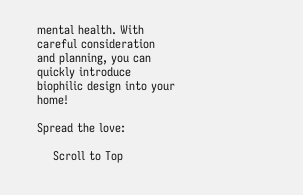mental health. With careful consideration and planning, you can quickly introduce biophilic design into your home!

Spread the love:

    Scroll to Top